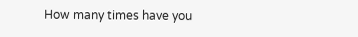How many times have you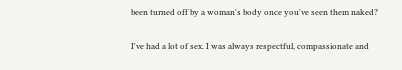been turned off by a woman's body once you've seen them naked?

I've had a lot of sex. I was always respectful, compassionate and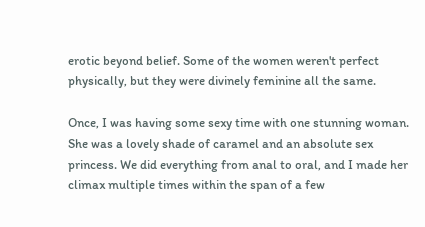erotic beyond belief. Some of the women weren't perfect physically, but they were divinely feminine all the same.

Once, I was having some sexy time with one stunning woman. She was a lovely shade of caramel and an absolute sex princess. We did everything from anal to oral, and I made her climax multiple times within the span of a few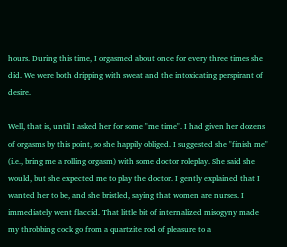hours. During this time, I orgasmed about once for every three times she did. We were both dripping with sweat and the intoxicating perspirant of desire.

Well, that is, until I asked her for some "me time". I had given her dozens of orgasms by this point, so she happily obliged. I suggested she "finish me" (i.e., bring me a rolling orgasm) with some doctor roleplay. She said she would, but she expected me to play the doctor. I gently explained that I wanted her to be, and she bristled, saying that women are nurses. I immediately went flaccid. That little bit of internalized misogyny made my throbbing cock go from a quartzite rod of pleasure to a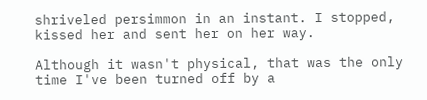shriveled persimmon in an instant. I stopped, kissed her and sent her on her way.

Although it wasn't physical, that was the only time I've been turned off by a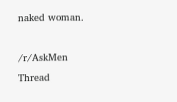naked woman.

/r/AskMen Thread